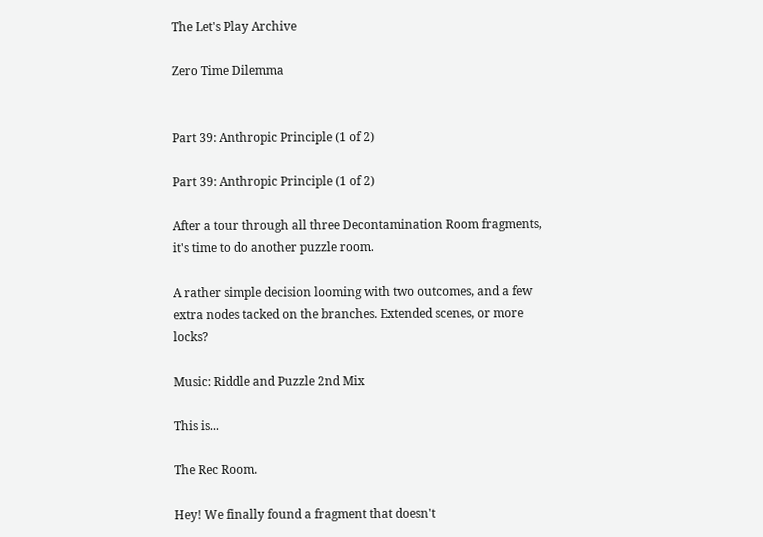The Let's Play Archive

Zero Time Dilemma


Part 39: Anthropic Principle (1 of 2)

Part 39: Anthropic Principle (1 of 2)

After a tour through all three Decontamination Room fragments, it's time to do another puzzle room.

A rather simple decision looming with two outcomes, and a few extra nodes tacked on the branches. Extended scenes, or more locks?

Music: Riddle and Puzzle 2nd Mix

This is...

The Rec Room.

Hey! We finally found a fragment that doesn't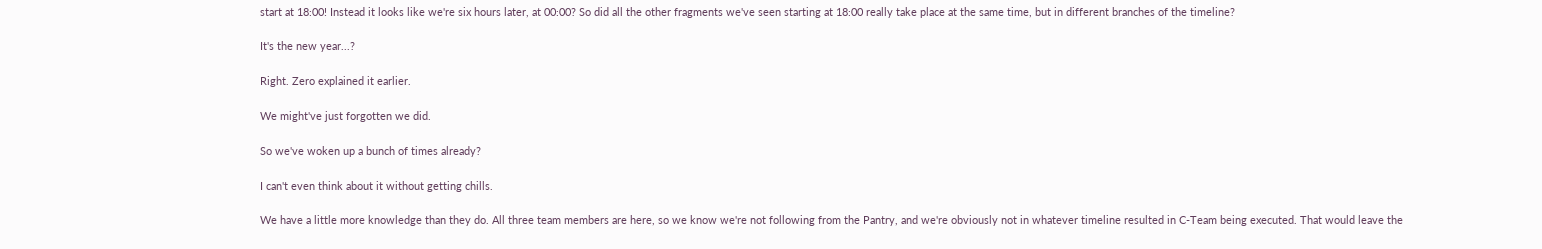start at 18:00! Instead it looks like we're six hours later, at 00:00? So did all the other fragments we've seen starting at 18:00 really take place at the same time, but in different branches of the timeline?

It's the new year...?

Right. Zero explained it earlier.

We might've just forgotten we did.

So we've woken up a bunch of times already?

I can't even think about it without getting chills.

We have a little more knowledge than they do. All three team members are here, so we know we're not following from the Pantry, and we're obviously not in whatever timeline resulted in C-Team being executed. That would leave the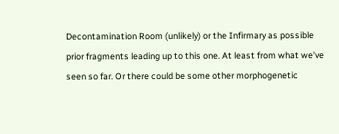Decontamination Room (unlikely) or the Infirmary as possible prior fragments leading up to this one. At least from what we've seen so far. Or there could be some other morphogenetic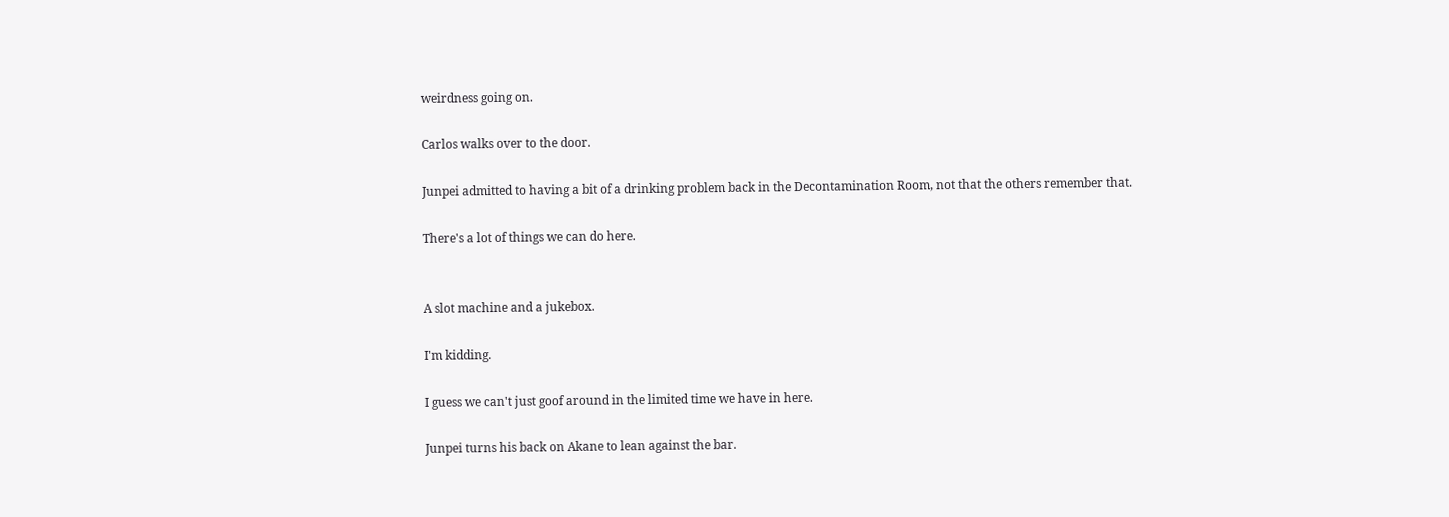weirdness going on.

Carlos walks over to the door.

Junpei admitted to having a bit of a drinking problem back in the Decontamination Room, not that the others remember that.

There's a lot of things we can do here.


A slot machine and a jukebox.

I'm kidding.

I guess we can't just goof around in the limited time we have in here.

Junpei turns his back on Akane to lean against the bar.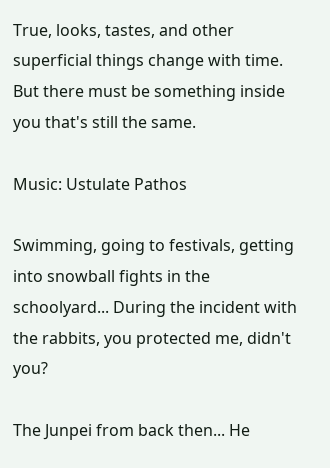True, looks, tastes, and other superficial things change with time. But there must be something inside you that's still the same.

Music: Ustulate Pathos

Swimming, going to festivals, getting into snowball fights in the schoolyard... During the incident with the rabbits, you protected me, didn't you?

The Junpei from back then... He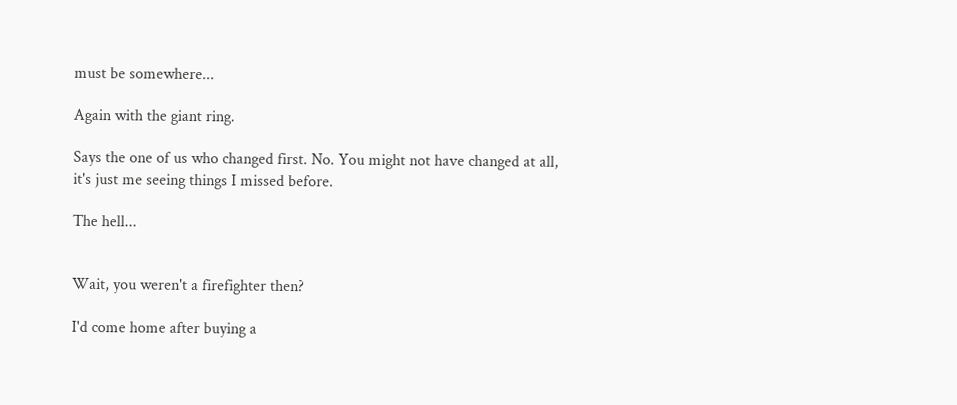must be somewhere...

Again with the giant ring.

Says the one of us who changed first. No. You might not have changed at all, it's just me seeing things I missed before.

The hell...


Wait, you weren't a firefighter then?

I'd come home after buying a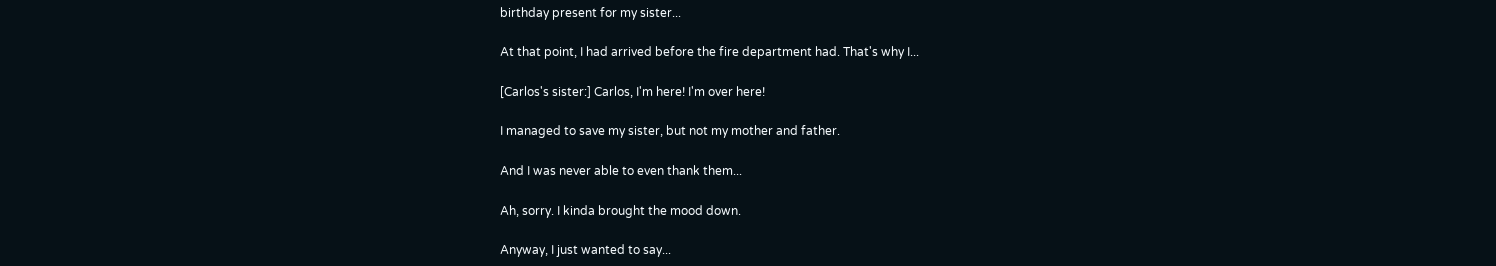birthday present for my sister...

At that point, I had arrived before the fire department had. That's why I...

[Carlos's sister:] Carlos, I'm here! I'm over here!

I managed to save my sister, but not my mother and father.

And I was never able to even thank them...

Ah, sorry. I kinda brought the mood down.

Anyway, I just wanted to say...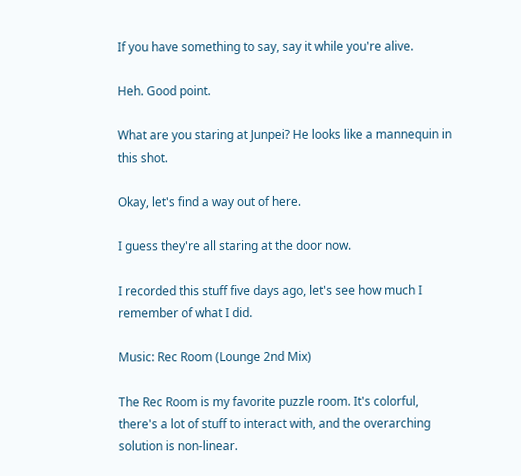If you have something to say, say it while you're alive.

Heh. Good point.

What are you staring at Junpei? He looks like a mannequin in this shot.

Okay, let's find a way out of here.

I guess they're all staring at the door now.

I recorded this stuff five days ago, let's see how much I remember of what I did.

Music: Rec Room (Lounge 2nd Mix)

The Rec Room is my favorite puzzle room. It's colorful, there's a lot of stuff to interact with, and the overarching solution is non-linear.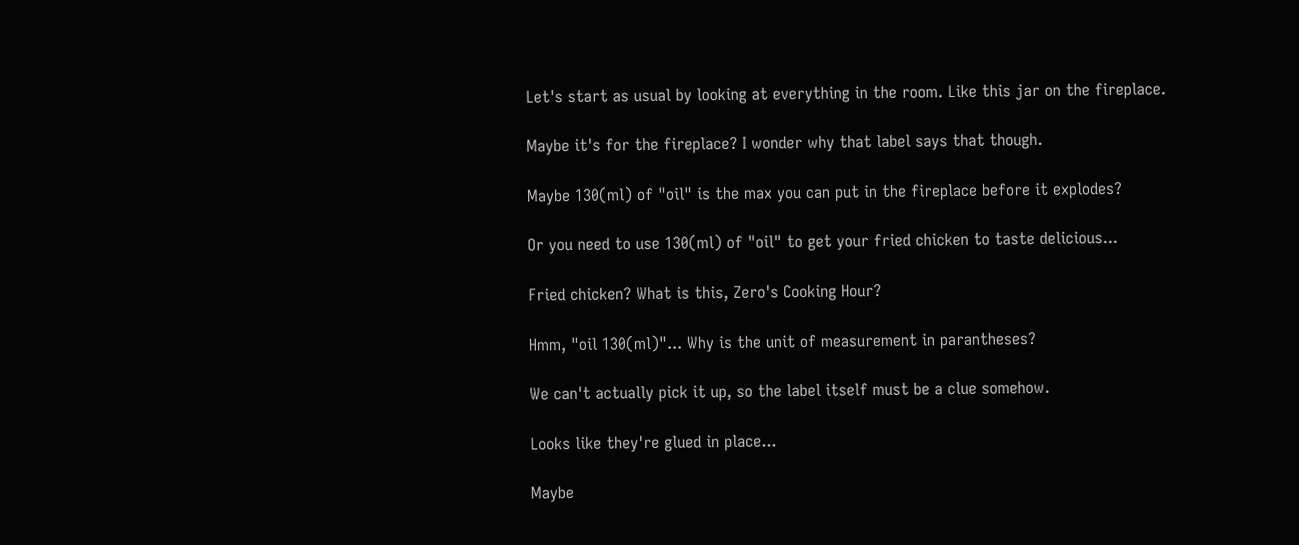Let's start as usual by looking at everything in the room. Like this jar on the fireplace.

Maybe it's for the fireplace? I wonder why that label says that though.

Maybe 130(ml) of "oil" is the max you can put in the fireplace before it explodes?

Or you need to use 130(ml) of "oil" to get your fried chicken to taste delicious...

Fried chicken? What is this, Zero's Cooking Hour?

Hmm, "oil 130(ml)"... Why is the unit of measurement in parantheses?

We can't actually pick it up, so the label itself must be a clue somehow.

Looks like they're glued in place...

Maybe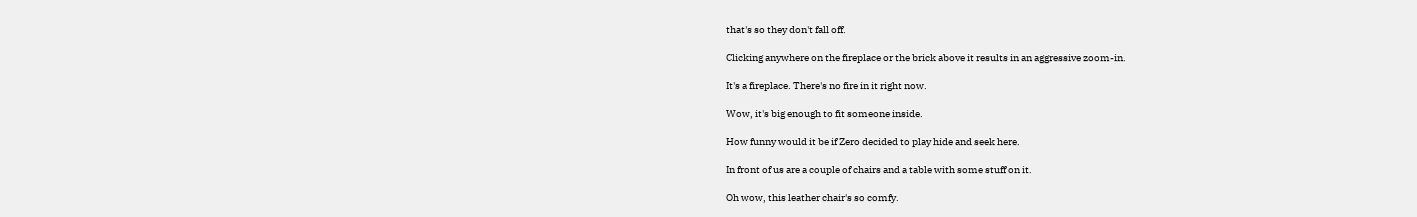that's so they don't fall off.

Clicking anywhere on the fireplace or the brick above it results in an aggressive zoom-in.

It's a fireplace. There's no fire in it right now.

Wow, it's big enough to fit someone inside.

How funny would it be if Zero decided to play hide and seek here.

In front of us are a couple of chairs and a table with some stuff on it.

Oh wow, this leather chair's so comfy.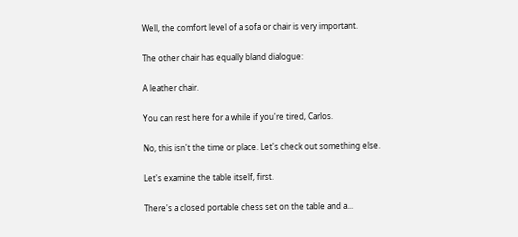Well, the comfort level of a sofa or chair is very important.

The other chair has equally bland dialogue:

A leather chair.

You can rest here for a while if you're tired, Carlos.

No, this isn't the time or place. Let's check out something else.

Let's examine the table itself, first.

There's a closed portable chess set on the table and a...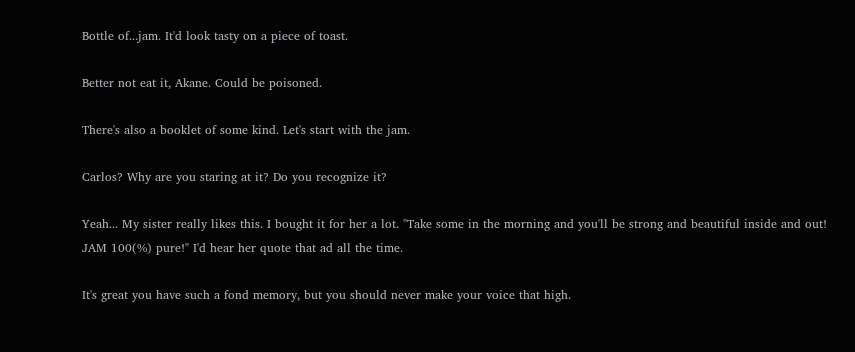Bottle of...jam. It'd look tasty on a piece of toast.

Better not eat it, Akane. Could be poisoned.

There's also a booklet of some kind. Let's start with the jam.

Carlos? Why are you staring at it? Do you recognize it?

Yeah... My sister really likes this. I bought it for her a lot. "Take some in the morning and you'll be strong and beautiful inside and out! JAM 100(%) pure!" I'd hear her quote that ad all the time.

It's great you have such a fond memory, but you should never make your voice that high.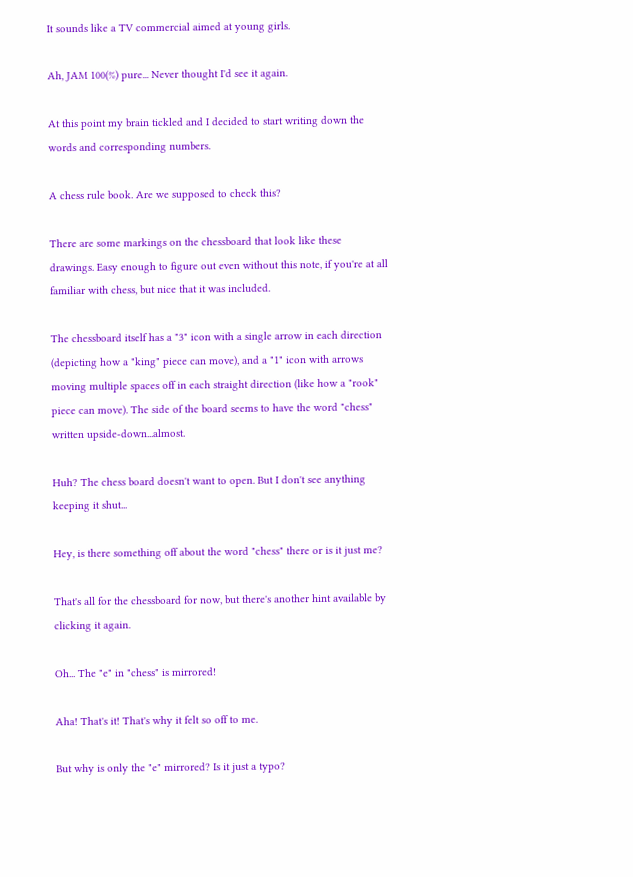It sounds like a TV commercial aimed at young girls.

Ah, JAM 100(%) pure... Never thought I'd see it again.

At this point my brain tickled and I decided to start writing down the words and corresponding numbers.

A chess rule book. Are we supposed to check this?

There are some markings on the chessboard that look like these drawings. Easy enough to figure out even without this note, if you're at all familiar with chess, but nice that it was included.

The chessboard itself has a "3" icon with a single arrow in each direction (depicting how a "king" piece can move), and a "1" icon with arrows moving multiple spaces off in each straight direction (like how a "rook" piece can move). The side of the board seems to have the word "chess" written upside-down...almost.

Huh? The chess board doesn't want to open. But I don't see anything keeping it shut...

Hey, is there something off about the word "chess" there or is it just me?

That's all for the chessboard for now, but there's another hint available by clicking it again.

Oh... The "e" in "chess" is mirrored!

Aha! That's it! That's why it felt so off to me.

But why is only the "e" mirrored? Is it just a typo?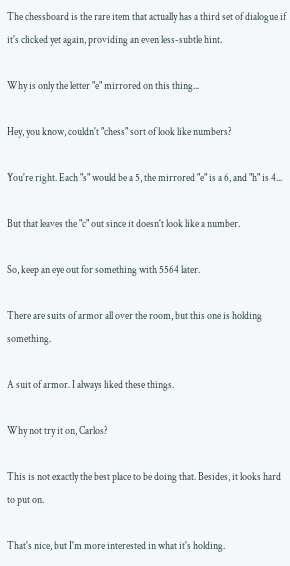The chessboard is the rare item that actually has a third set of dialogue if it's clicked yet again, providing an even less-subtle hint.

Why is only the letter "e" mirrored on this thing...

Hey, you know, couldn't "chess" sort of look like numbers?

You're right. Each "s" would be a 5, the mirrored "e" is a 6, and "h" is 4...

But that leaves the "c" out since it doesn't look like a number.

So, keep an eye out for something with 5564 later.

There are suits of armor all over the room, but this one is holding something.

A suit of armor. I always liked these things.

Why not try it on, Carlos?

This is not exactly the best place to be doing that. Besides, it looks hard to put on.

That's nice, but I'm more interested in what it's holding.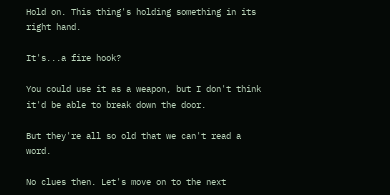Hold on. This thing's holding something in its right hand.

It's...a fire hook?

You could use it as a weapon, but I don't think it'd be able to break down the door.

But they're all so old that we can't read a word.

No clues then. Let's move on to the next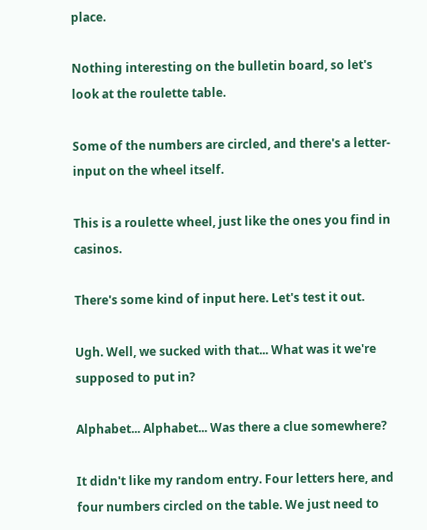place.

Nothing interesting on the bulletin board, so let's look at the roulette table.

Some of the numbers are circled, and there's a letter-input on the wheel itself.

This is a roulette wheel, just like the ones you find in casinos.

There's some kind of input here. Let's test it out.

Ugh. Well, we sucked with that... What was it we're supposed to put in?

Alphabet... Alphabet... Was there a clue somewhere?

It didn't like my random entry. Four letters here, and four numbers circled on the table. We just need to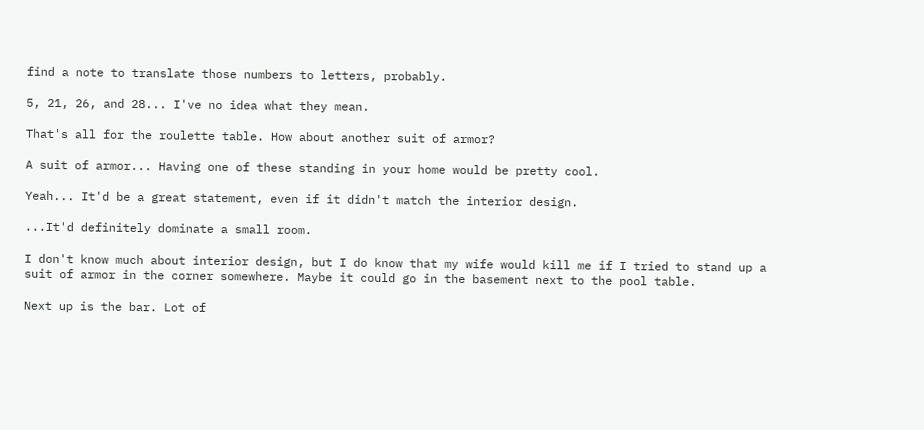find a note to translate those numbers to letters, probably.

5, 21, 26, and 28... I've no idea what they mean.

That's all for the roulette table. How about another suit of armor?

A suit of armor... Having one of these standing in your home would be pretty cool.

Yeah... It'd be a great statement, even if it didn't match the interior design.

...It'd definitely dominate a small room.

I don't know much about interior design, but I do know that my wife would kill me if I tried to stand up a suit of armor in the corner somewhere. Maybe it could go in the basement next to the pool table.

Next up is the bar. Lot of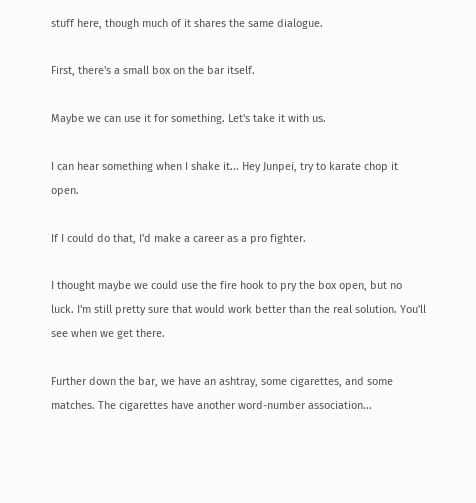stuff here, though much of it shares the same dialogue.

First, there's a small box on the bar itself.

Maybe we can use it for something. Let's take it with us.

I can hear something when I shake it... Hey Junpei, try to karate chop it open.

If I could do that, I'd make a career as a pro fighter.

I thought maybe we could use the fire hook to pry the box open, but no luck. I'm still pretty sure that would work better than the real solution. You'll see when we get there.

Further down the bar, we have an ashtray, some cigarettes, and some matches. The cigarettes have another word-number association...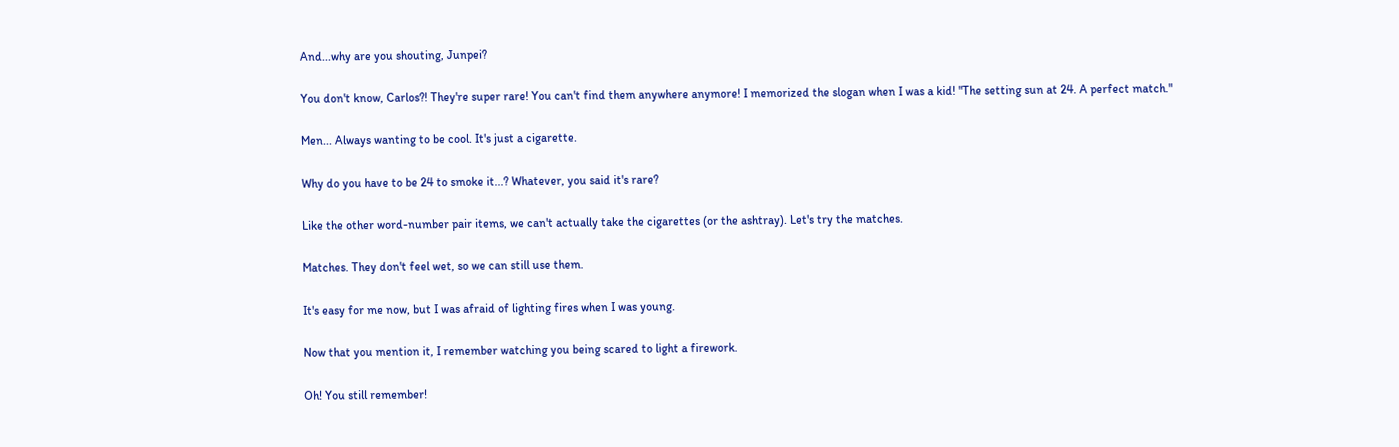And...why are you shouting, Junpei?

You don't know, Carlos?! They're super rare! You can't find them anywhere anymore! I memorized the slogan when I was a kid! "The setting sun at 24. A perfect match."

Men... Always wanting to be cool. It's just a cigarette.

Why do you have to be 24 to smoke it...? Whatever, you said it's rare?

Like the other word-number pair items, we can't actually take the cigarettes (or the ashtray). Let's try the matches.

Matches. They don't feel wet, so we can still use them.

It's easy for me now, but I was afraid of lighting fires when I was young.

Now that you mention it, I remember watching you being scared to light a firework.

Oh! You still remember!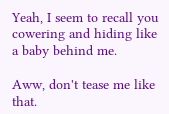Yeah, I seem to recall you cowering and hiding like a baby behind me.

Aww, don't tease me like that.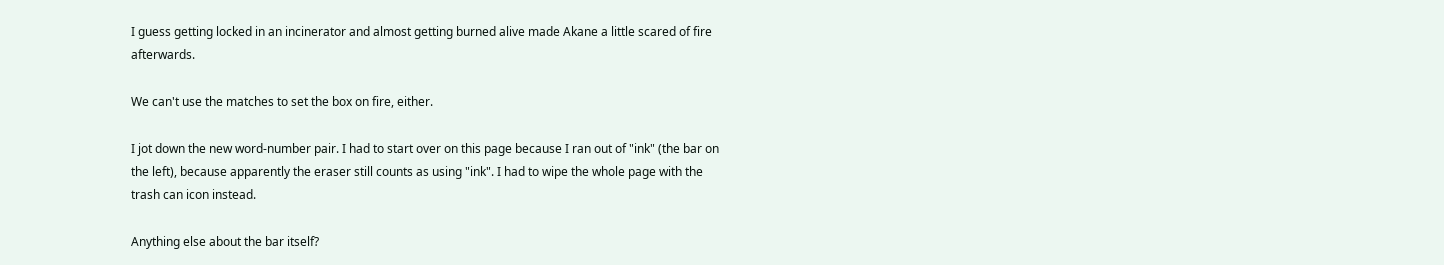I guess getting locked in an incinerator and almost getting burned alive made Akane a little scared of fire afterwards.

We can't use the matches to set the box on fire, either.

I jot down the new word-number pair. I had to start over on this page because I ran out of "ink" (the bar on the left), because apparently the eraser still counts as using "ink". I had to wipe the whole page with the trash can icon instead.

Anything else about the bar itself?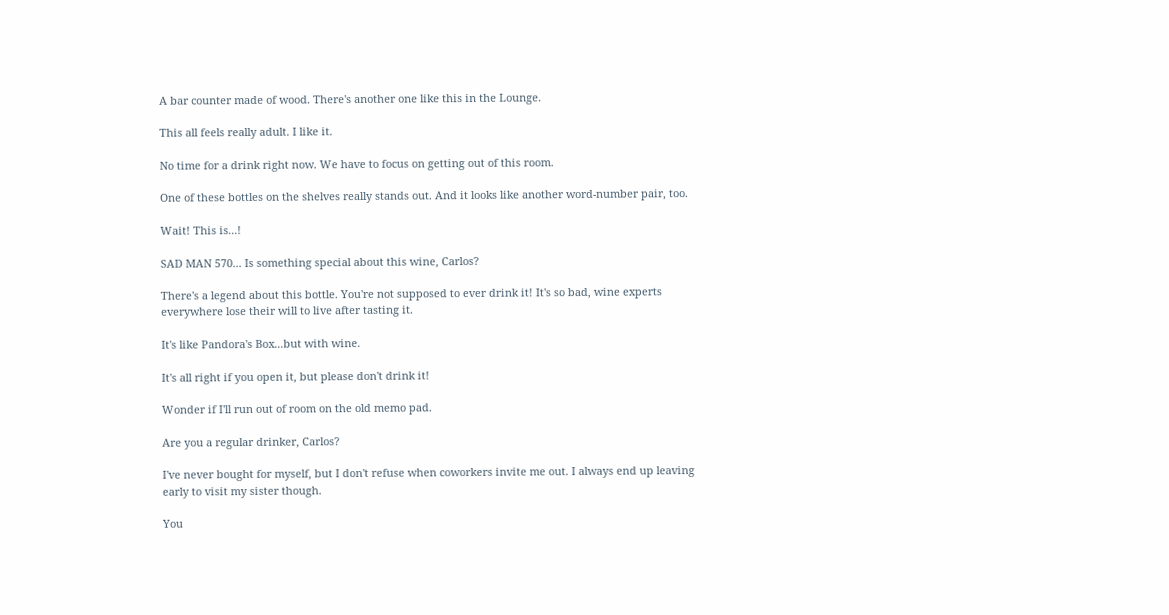A bar counter made of wood. There's another one like this in the Lounge.

This all feels really adult. I like it.

No time for a drink right now. We have to focus on getting out of this room.

One of these bottles on the shelves really stands out. And it looks like another word-number pair, too.

Wait! This is...!

SAD MAN 570... Is something special about this wine, Carlos?

There's a legend about this bottle. You're not supposed to ever drink it! It's so bad, wine experts everywhere lose their will to live after tasting it.

It's like Pandora's Box...but with wine.

It's all right if you open it, but please don't drink it!

Wonder if I'll run out of room on the old memo pad.

Are you a regular drinker, Carlos?

I've never bought for myself, but I don't refuse when coworkers invite me out. I always end up leaving early to visit my sister though.

You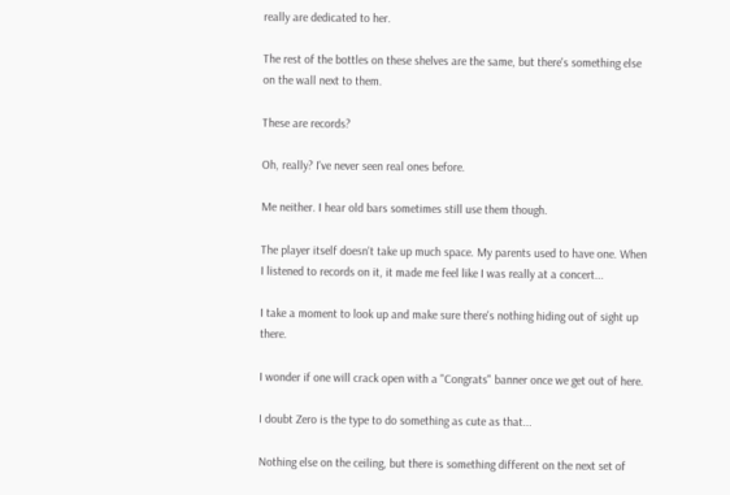really are dedicated to her.

The rest of the bottles on these shelves are the same, but there's something else on the wall next to them.

These are records?

Oh, really? I've never seen real ones before.

Me neither. I hear old bars sometimes still use them though.

The player itself doesn't take up much space. My parents used to have one. When I listened to records on it, it made me feel like I was really at a concert...

I take a moment to look up and make sure there's nothing hiding out of sight up there.

I wonder if one will crack open with a "Congrats" banner once we get out of here.

I doubt Zero is the type to do something as cute as that...

Nothing else on the ceiling, but there is something different on the next set of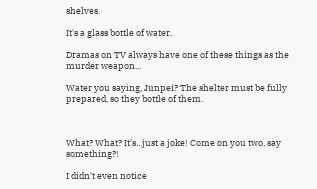shelves.

It's a glass bottle of water.

Dramas on TV always have one of these things as the murder weapon...

Water you saying, Junpei? The shelter must be fully prepared, so they bottle of them.



What? What? It's...just a joke! Come on you two, say something?!

I didn't even notice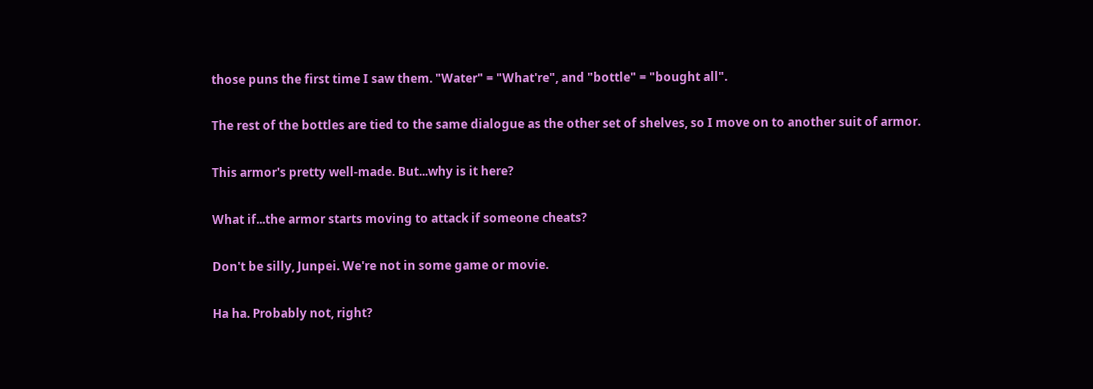those puns the first time I saw them. "Water" = "What're", and "bottle" = "bought all".

The rest of the bottles are tied to the same dialogue as the other set of shelves, so I move on to another suit of armor.

This armor's pretty well-made. But...why is it here?

What if...the armor starts moving to attack if someone cheats?

Don't be silly, Junpei. We're not in some game or movie.

Ha ha. Probably not, right?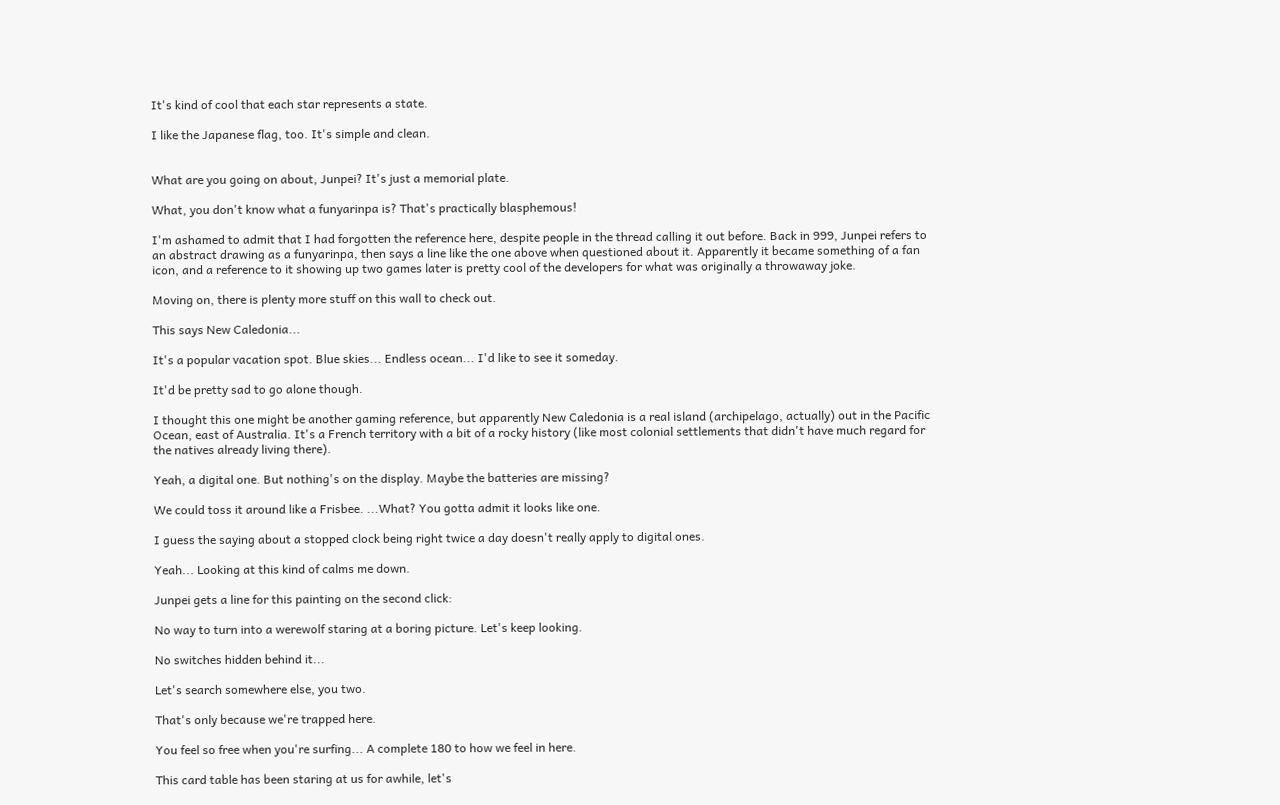It's kind of cool that each star represents a state.

I like the Japanese flag, too. It's simple and clean.


What are you going on about, Junpei? It's just a memorial plate.

What, you don't know what a funyarinpa is? That's practically blasphemous!

I'm ashamed to admit that I had forgotten the reference here, despite people in the thread calling it out before. Back in 999, Junpei refers to an abstract drawing as a funyarinpa, then says a line like the one above when questioned about it. Apparently it became something of a fan icon, and a reference to it showing up two games later is pretty cool of the developers for what was originally a throwaway joke.

Moving on, there is plenty more stuff on this wall to check out.

This says New Caledonia...

It's a popular vacation spot. Blue skies... Endless ocean... I'd like to see it someday.

It'd be pretty sad to go alone though.

I thought this one might be another gaming reference, but apparently New Caledonia is a real island (archipelago, actually) out in the Pacific Ocean, east of Australia. It's a French territory with a bit of a rocky history (like most colonial settlements that didn't have much regard for the natives already living there).

Yeah, a digital one. But nothing's on the display. Maybe the batteries are missing?

We could toss it around like a Frisbee. ...What? You gotta admit it looks like one.

I guess the saying about a stopped clock being right twice a day doesn't really apply to digital ones.

Yeah... Looking at this kind of calms me down.

Junpei gets a line for this painting on the second click:

No way to turn into a werewolf staring at a boring picture. Let's keep looking.

No switches hidden behind it...

Let's search somewhere else, you two.

That's only because we're trapped here.

You feel so free when you're surfing... A complete 180 to how we feel in here.

This card table has been staring at us for awhile, let's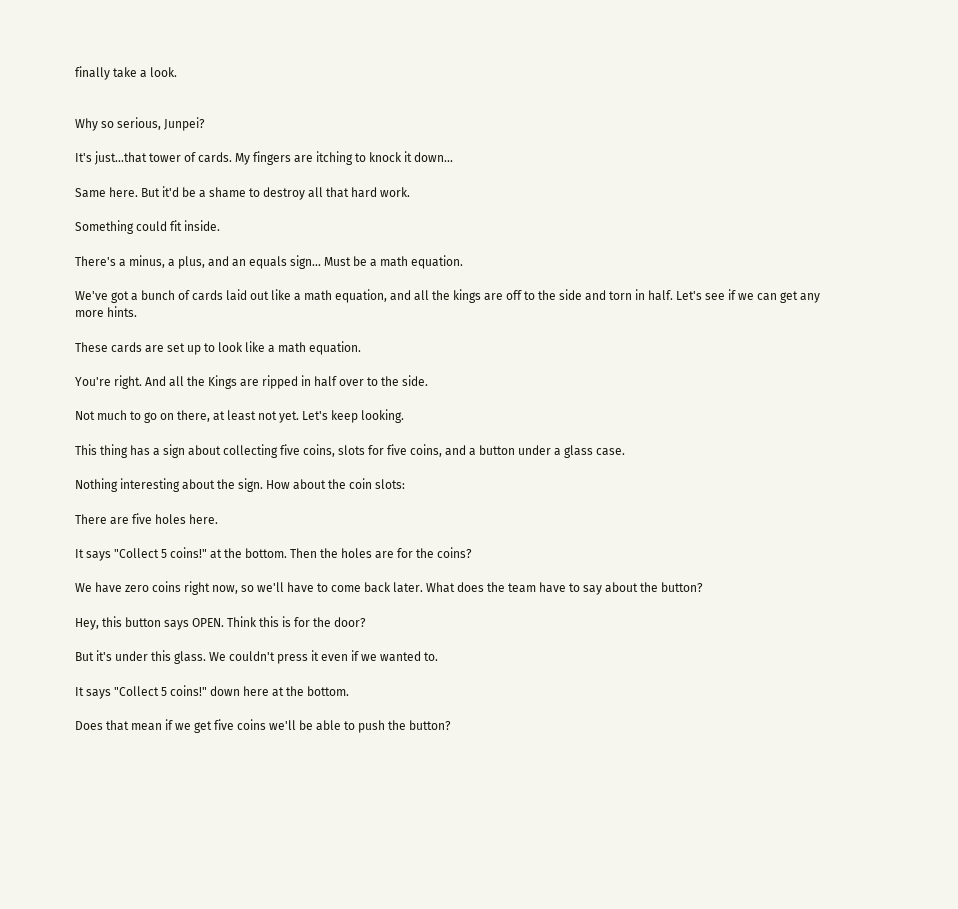finally take a look.


Why so serious, Junpei?

It's just...that tower of cards. My fingers are itching to knock it down...

Same here. But it'd be a shame to destroy all that hard work.

Something could fit inside.

There's a minus, a plus, and an equals sign... Must be a math equation.

We've got a bunch of cards laid out like a math equation, and all the kings are off to the side and torn in half. Let's see if we can get any more hints.

These cards are set up to look like a math equation.

You're right. And all the Kings are ripped in half over to the side.

Not much to go on there, at least not yet. Let's keep looking.

This thing has a sign about collecting five coins, slots for five coins, and a button under a glass case.

Nothing interesting about the sign. How about the coin slots:

There are five holes here.

It says "Collect 5 coins!" at the bottom. Then the holes are for the coins?

We have zero coins right now, so we'll have to come back later. What does the team have to say about the button?

Hey, this button says OPEN. Think this is for the door?

But it's under this glass. We couldn't press it even if we wanted to.

It says "Collect 5 coins!" down here at the bottom.

Does that mean if we get five coins we'll be able to push the button?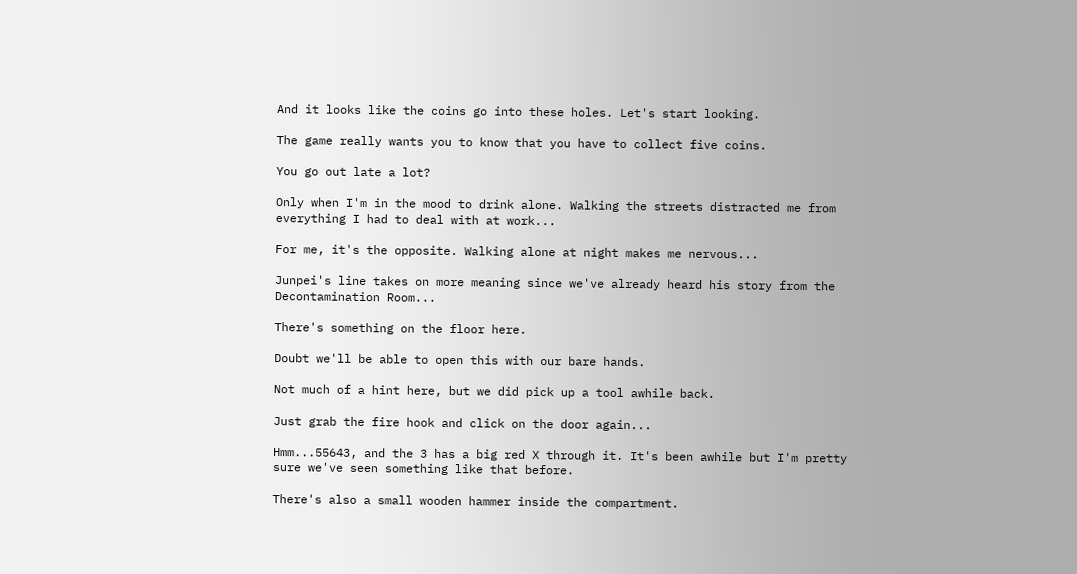And it looks like the coins go into these holes. Let's start looking.

The game really wants you to know that you have to collect five coins.

You go out late a lot?

Only when I'm in the mood to drink alone. Walking the streets distracted me from everything I had to deal with at work...

For me, it's the opposite. Walking alone at night makes me nervous...

Junpei's line takes on more meaning since we've already heard his story from the Decontamination Room...

There's something on the floor here.

Doubt we'll be able to open this with our bare hands.

Not much of a hint here, but we did pick up a tool awhile back.

Just grab the fire hook and click on the door again...

Hmm...55643, and the 3 has a big red X through it. It's been awhile but I'm pretty sure we've seen something like that before.

There's also a small wooden hammer inside the compartment.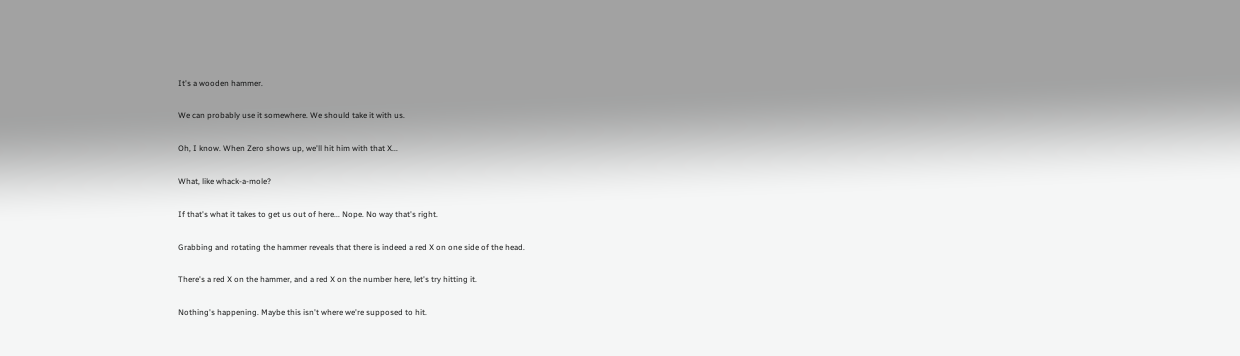It's a wooden hammer.

We can probably use it somewhere. We should take it with us.

Oh, I know. When Zero shows up, we'll hit him with that X...

What, like whack-a-mole?

If that's what it takes to get us out of here... Nope. No way that's right.

Grabbing and rotating the hammer reveals that there is indeed a red X on one side of the head.

There's a red X on the hammer, and a red X on the number here, let's try hitting it.

Nothing's happening. Maybe this isn't where we're supposed to hit.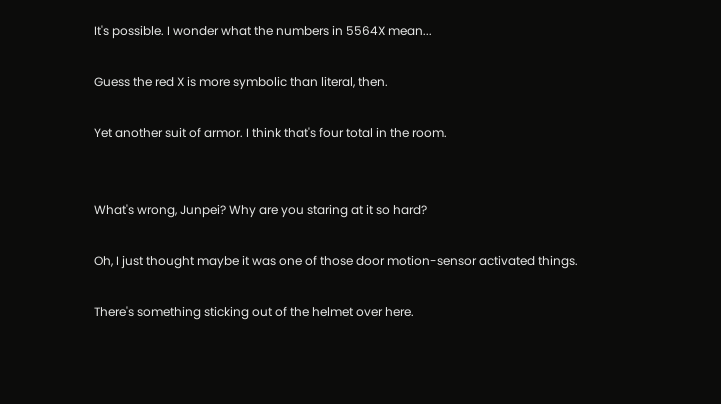It's possible. I wonder what the numbers in 5564X mean...

Guess the red X is more symbolic than literal, then.

Yet another suit of armor. I think that's four total in the room.


What's wrong, Junpei? Why are you staring at it so hard?

Oh, I just thought maybe it was one of those door motion-sensor activated things.

There's something sticking out of the helmet over here.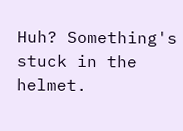Huh? Something's stuck in the helmet.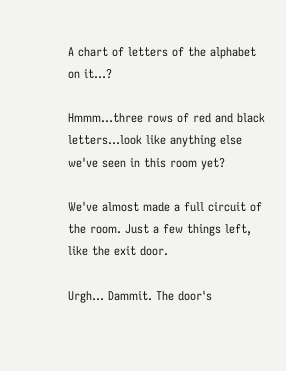A chart of letters of the alphabet on it...?

Hmmm...three rows of red and black letters...look like anything else we've seen in this room yet?

We've almost made a full circuit of the room. Just a few things left, like the exit door.

Urgh... Dammit. The door's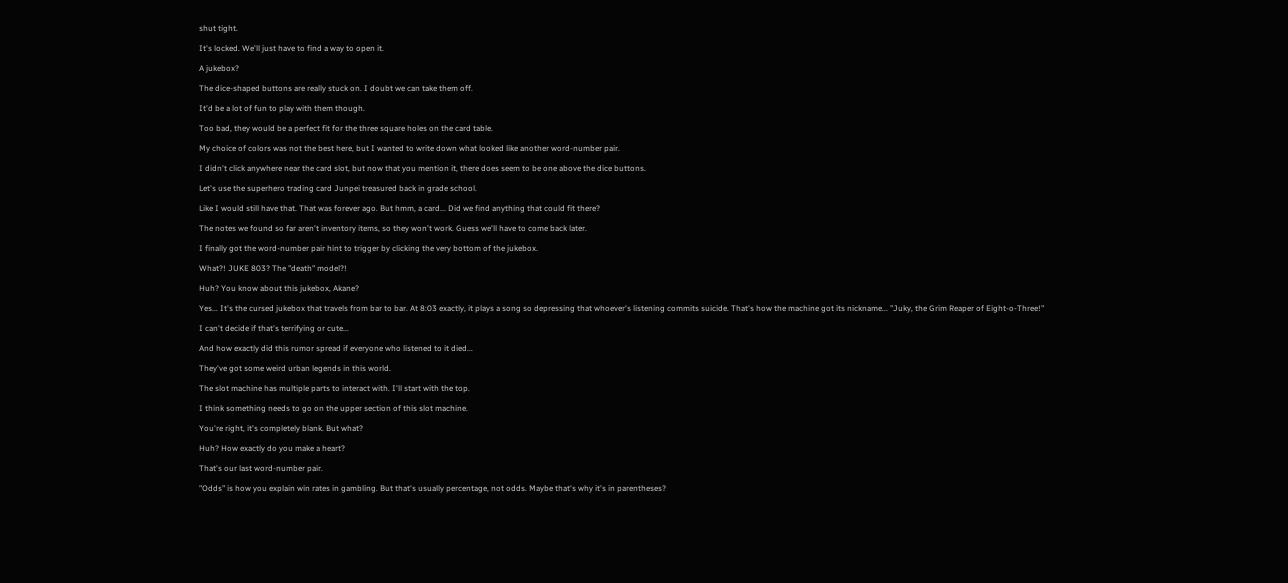shut tight.

It's locked. We'll just have to find a way to open it.

A jukebox?

The dice-shaped buttons are really stuck on. I doubt we can take them off.

It'd be a lot of fun to play with them though.

Too bad, they would be a perfect fit for the three square holes on the card table.

My choice of colors was not the best here, but I wanted to write down what looked like another word-number pair.

I didn't click anywhere near the card slot, but now that you mention it, there does seem to be one above the dice buttons.

Let's use the superhero trading card Junpei treasured back in grade school.

Like I would still have that. That was forever ago. But hmm, a card... Did we find anything that could fit there?

The notes we found so far aren't inventory items, so they won't work. Guess we'll have to come back later.

I finally got the word-number pair hint to trigger by clicking the very bottom of the jukebox.

What?! JUKE 803? The "death" model?!

Huh? You know about this jukebox, Akane?

Yes... It's the cursed jukebox that travels from bar to bar. At 8:03 exactly, it plays a song so depressing that whoever's listening commits suicide. That's how the machine got its nickname... "Juky, the Grim Reaper of Eight-o-Three!"

I can't decide if that's terrifying or cute...

And how exactly did this rumor spread if everyone who listened to it died...

They've got some weird urban legends in this world.

The slot machine has multiple parts to interact with. I'll start with the top.

I think something needs to go on the upper section of this slot machine.

You're right, it's completely blank. But what?

Huh? How exactly do you make a heart?

That's our last word-number pair.

"Odds" is how you explain win rates in gambling. But that's usually percentage, not odds. Maybe that's why it's in parentheses?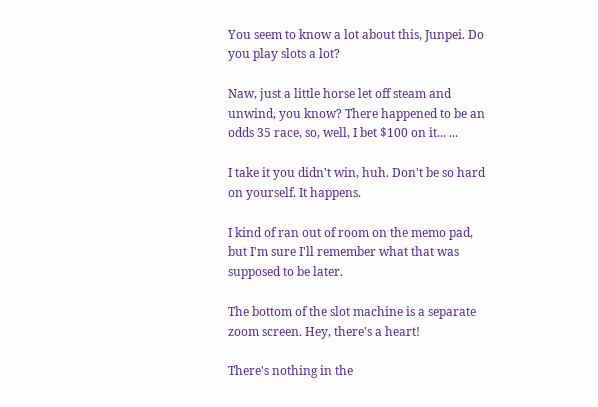You seem to know a lot about this, Junpei. Do you play slots a lot?

Naw, just a little horse let off steam and unwind, you know? There happened to be an odds 35 race, so, well, I bet $100 on it... ...

I take it you didn't win, huh. Don't be so hard on yourself. It happens.

I kind of ran out of room on the memo pad, but I'm sure I'll remember what that was supposed to be later.

The bottom of the slot machine is a separate zoom screen. Hey, there's a heart!

There's nothing in the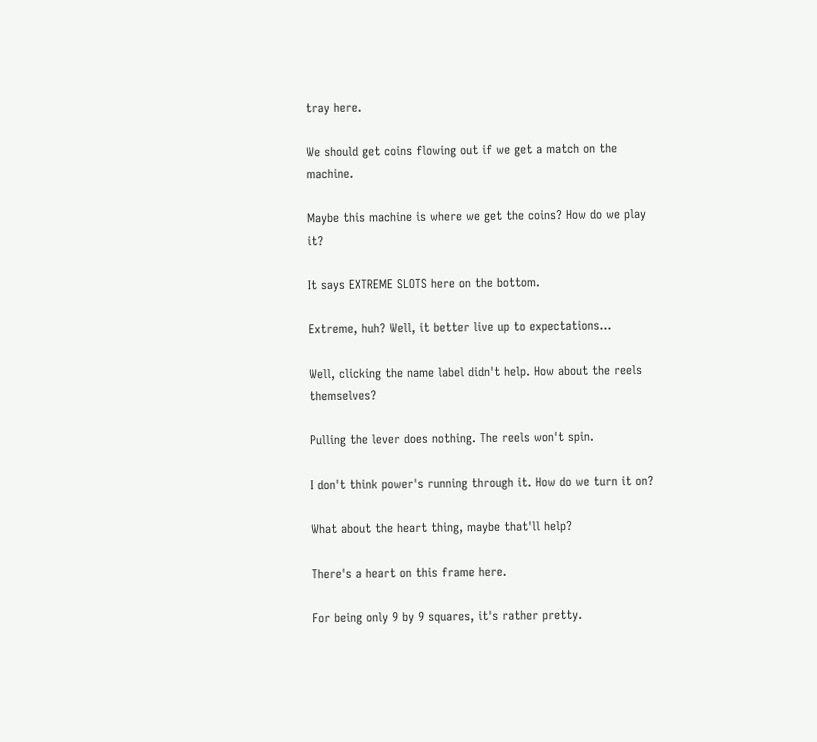tray here.

We should get coins flowing out if we get a match on the machine.

Maybe this machine is where we get the coins? How do we play it?

It says EXTREME SLOTS here on the bottom.

Extreme, huh? Well, it better live up to expectations...

Well, clicking the name label didn't help. How about the reels themselves?

Pulling the lever does nothing. The reels won't spin.

I don't think power's running through it. How do we turn it on?

What about the heart thing, maybe that'll help?

There's a heart on this frame here.

For being only 9 by 9 squares, it's rather pretty.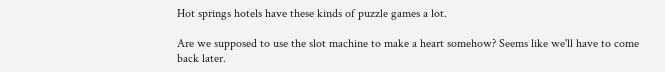Hot springs hotels have these kinds of puzzle games a lot.

Are we supposed to use the slot machine to make a heart somehow? Seems like we'll have to come back later.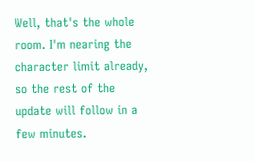Well, that's the whole room. I'm nearing the character limit already, so the rest of the update will follow in a few minutes.